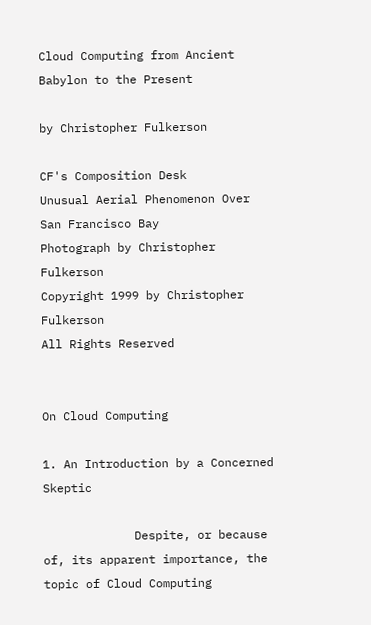Cloud Computing from Ancient Babylon to the Present

by Christopher Fulkerson

CF's Composition Desk
Unusual Aerial Phenomenon Over San Francisco Bay
Photograph by Christopher Fulkerson
Copyright 1999 by Christopher Fulkerson
All Rights Reserved


On Cloud Computing

1. An Introduction by a Concerned Skeptic

             Despite, or because of, its apparent importance, the topic of Cloud Computing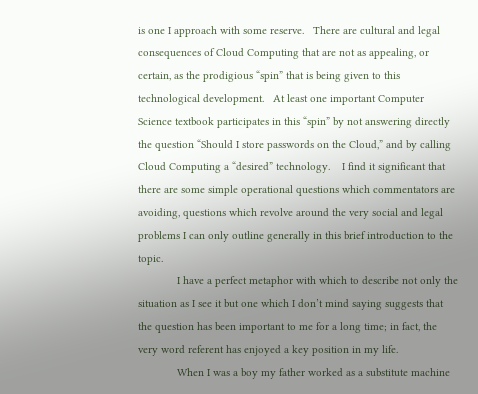is one I approach with some reserve.   There are cultural and legal consequences of Cloud Computing that are not as appealing, or certain, as the prodigious “spin” that is being given to this technological development.   At least one important Computer Science textbook participates in this “spin” by not answering directly the question “Should I store passwords on the Cloud,” and by calling Cloud Computing a “desired” technology.    I find it significant that there are some simple operational questions which commentators are avoiding, questions which revolve around the very social and legal problems I can only outline generally in this brief introduction to the topic.
             I have a perfect metaphor with which to describe not only the situation as I see it but one which I don’t mind saying suggests that the question has been important to me for a long time; in fact, the very word referent has enjoyed a key position in my life.
             When I was a boy my father worked as a substitute machine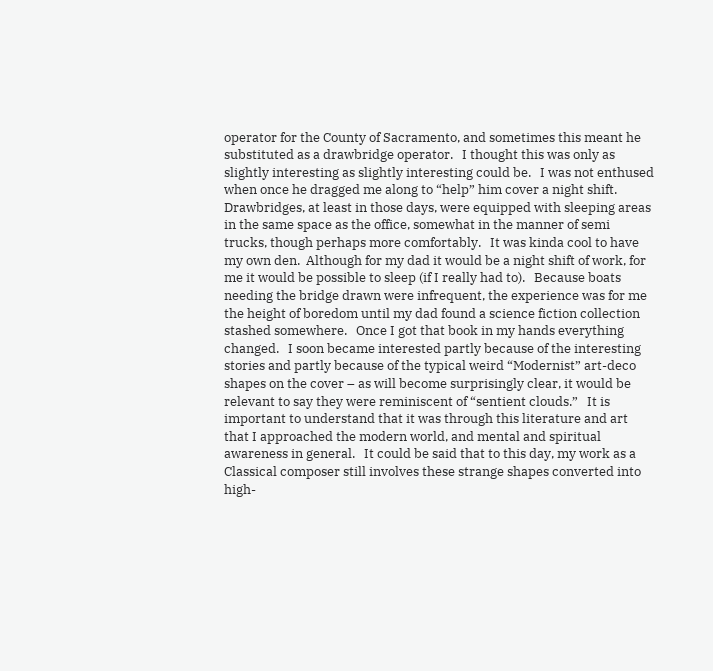operator for the County of Sacramento, and sometimes this meant he substituted as a drawbridge operator.   I thought this was only as slightly interesting as slightly interesting could be.   I was not enthused when once he dragged me along to “help” him cover a night shift.  Drawbridges, at least in those days, were equipped with sleeping areas in the same space as the office, somewhat in the manner of semi trucks, though perhaps more comfortably.   It was kinda cool to have my own den.  Although for my dad it would be a night shift of work, for me it would be possible to sleep (if I really had to).   Because boats needing the bridge drawn were infrequent, the experience was for me the height of boredom until my dad found a science fiction collection stashed somewhere.   Once I got that book in my hands everything changed.   I soon became interested partly because of the interesting stories and partly because of the typical weird “Modernist” art-deco shapes on the cover – as will become surprisingly clear, it would be relevant to say they were reminiscent of “sentient clouds.”   It is important to understand that it was through this literature and art that I approached the modern world, and mental and spiritual awareness in general.   It could be said that to this day, my work as a Classical composer still involves these strange shapes converted into high-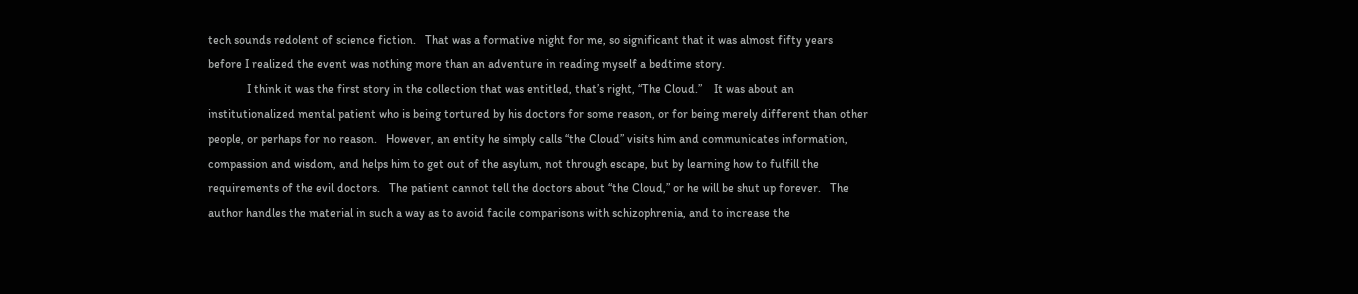tech sounds redolent of science fiction.   That was a formative night for me, so significant that it was almost fifty years before I realized the event was nothing more than an adventure in reading myself a bedtime story.
             I think it was the first story in the collection that was entitled, that’s right, “The Cloud.”    It was about an institutionalized mental patient who is being tortured by his doctors for some reason, or for being merely different than other people, or perhaps for no reason.   However, an entity he simply calls “the Cloud” visits him and communicates information, compassion and wisdom, and helps him to get out of the asylum, not through escape, but by learning how to fulfill the requirements of the evil doctors.   The patient cannot tell the doctors about “the Cloud,” or he will be shut up forever.   The author handles the material in such a way as to avoid facile comparisons with schizophrenia, and to increase the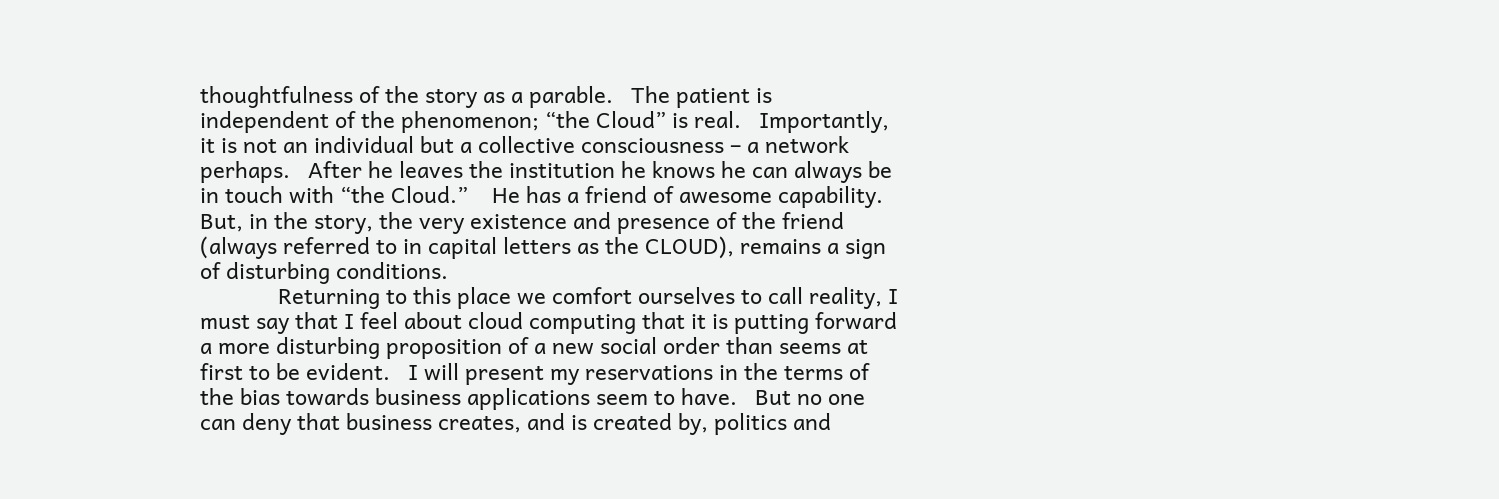thoughtfulness of the story as a parable.   The patient is independent of the phenomenon; “the Cloud” is real.   Importantly, it is not an individual but a collective consciousness – a network perhaps.   After he leaves the institution he knows he can always be in touch with “the Cloud.”    He has a friend of awesome capability.   But, in the story, the very existence and presence of the friend (always referred to in capital letters as the CLOUD), remains a sign of disturbing conditions.
             Returning to this place we comfort ourselves to call reality, I must say that I feel about cloud computing that it is putting forward a more disturbing proposition of a new social order than seems at first to be evident.   I will present my reservations in the terms of the bias towards business applications seem to have.   But no one can deny that business creates, and is created by, politics and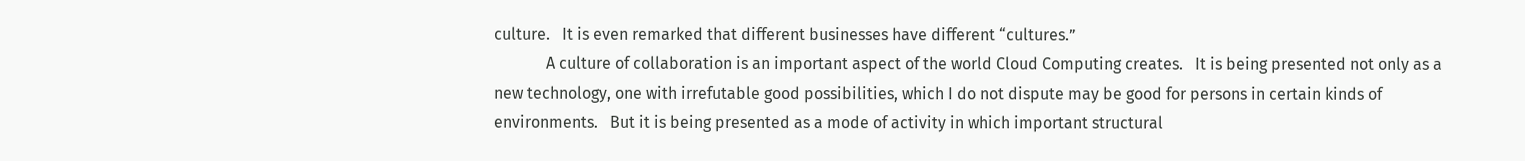culture.   It is even remarked that different businesses have different “cultures.”
             A culture of collaboration is an important aspect of the world Cloud Computing creates.   It is being presented not only as a new technology, one with irrefutable good possibilities, which I do not dispute may be good for persons in certain kinds of environments.   But it is being presented as a mode of activity in which important structural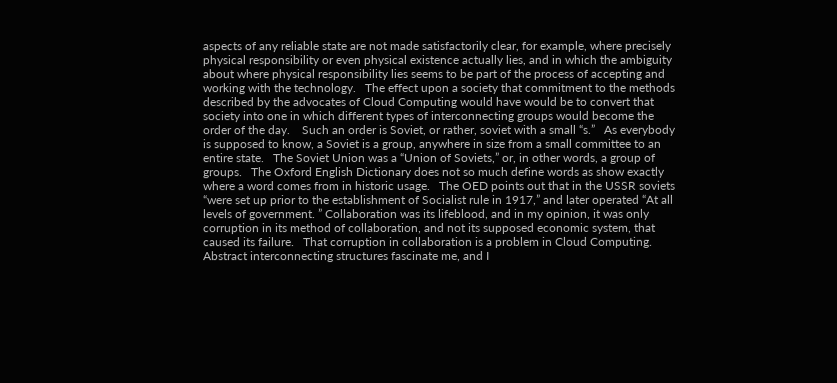aspects of any reliable state are not made satisfactorily clear, for example, where precisely physical responsibility or even physical existence actually lies, and in which the ambiguity about where physical responsibility lies seems to be part of the process of accepting and working with the technology.   The effect upon a society that commitment to the methods described by the advocates of Cloud Computing would have would be to convert that society into one in which different types of interconnecting groups would become the order of the day.    Such an order is Soviet, or rather, soviet with a small “s.”   As everybody is supposed to know, a Soviet is a group, anywhere in size from a small committee to an entire state.   The Soviet Union was a “Union of Soviets,” or, in other words, a group of groups.   The Oxford English Dictionary does not so much define words as show exactly where a word comes from in historic usage.   The OED points out that in the USSR soviets “were set up prior to the establishment of Socialist rule in 1917,” and later operated “At all levels of government. ” Collaboration was its lifeblood, and in my opinion, it was only corruption in its method of collaboration, and not its supposed economic system, that caused its failure.   That corruption in collaboration is a problem in Cloud Computing.    Abstract interconnecting structures fascinate me, and I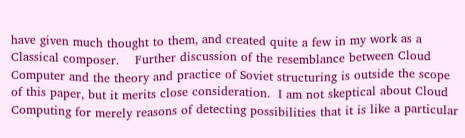have given much thought to them, and created quite a few in my work as a Classical composer.    Further discussion of the resemblance between Cloud Computer and the theory and practice of Soviet structuring is outside the scope of this paper, but it merits close consideration.  I am not skeptical about Cloud Computing for merely reasons of detecting possibilities that it is like a particular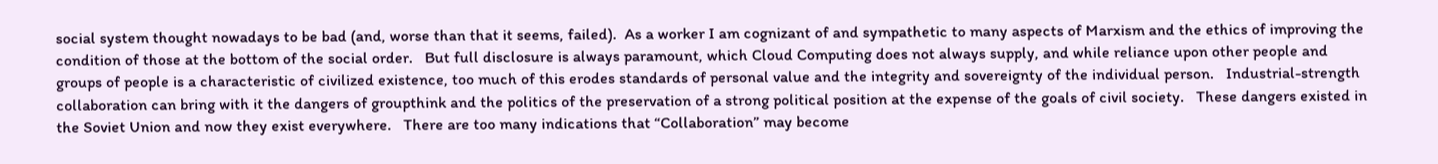social system thought nowadays to be bad (and, worse than that it seems, failed).  As a worker I am cognizant of and sympathetic to many aspects of Marxism and the ethics of improving the condition of those at the bottom of the social order.   But full disclosure is always paramount, which Cloud Computing does not always supply, and while reliance upon other people and groups of people is a characteristic of civilized existence, too much of this erodes standards of personal value and the integrity and sovereignty of the individual person.   Industrial-strength collaboration can bring with it the dangers of groupthink and the politics of the preservation of a strong political position at the expense of the goals of civil society.   These dangers existed in the Soviet Union and now they exist everywhere.   There are too many indications that “Collaboration” may become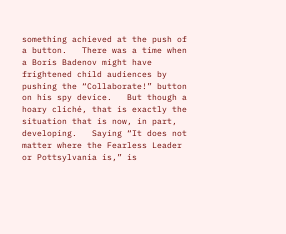something achieved at the push of a button.   There was a time when a Boris Badenov might have frightened child audiences by pushing the “Collaborate!” button on his spy device.   But though a hoary cliché, that is exactly the situation that is now, in part, developing.   Saying “It does not matter where the Fearless Leader or Pottsylvania is,” is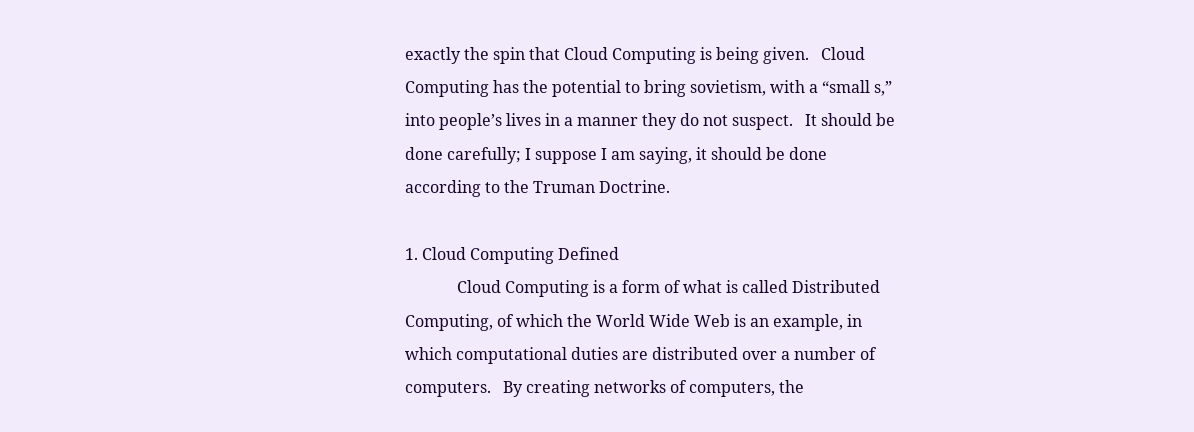exactly the spin that Cloud Computing is being given.   Cloud Computing has the potential to bring sovietism, with a “small s,” into people’s lives in a manner they do not suspect.   It should be done carefully; I suppose I am saying, it should be done according to the Truman Doctrine.

1. Cloud Computing Defined
             Cloud Computing is a form of what is called Distributed Computing, of which the World Wide Web is an example, in which computational duties are distributed over a number of computers.   By creating networks of computers, the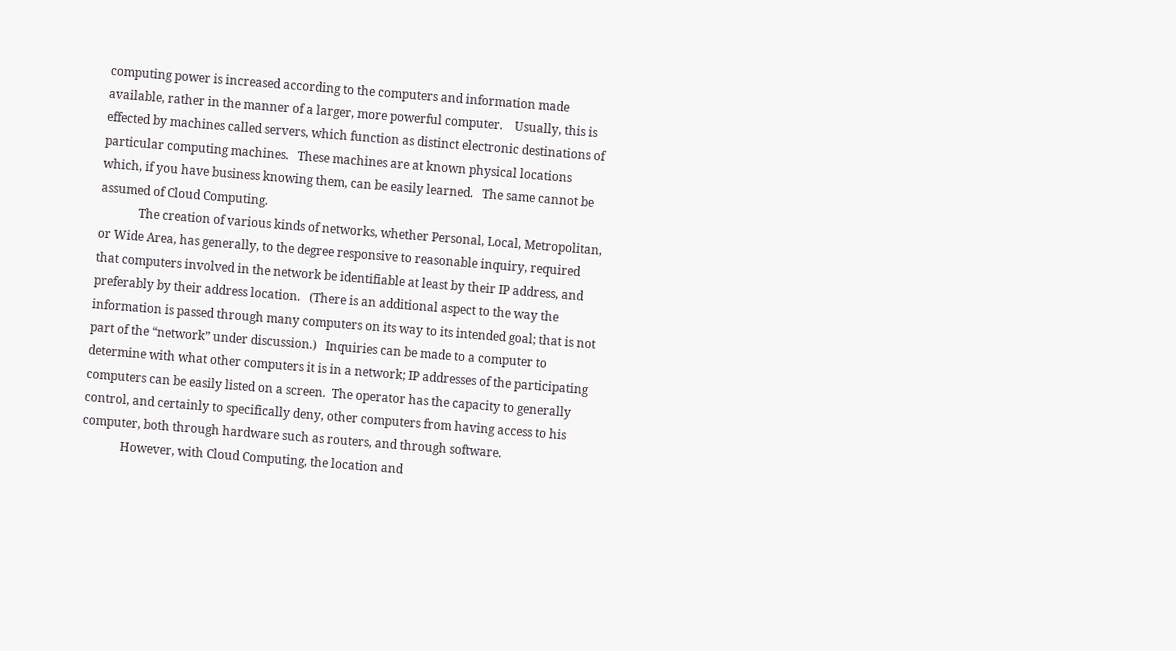computing power is increased according to the computers and information made available, rather in the manner of a larger, more powerful computer.    Usually, this is effected by machines called servers, which function as distinct electronic destinations of particular computing machines.   These machines are at known physical locations which, if you have business knowing them, can be easily learned.   The same cannot be assumed of Cloud Computing.
             The creation of various kinds of networks, whether Personal, Local, Metropolitan, or Wide Area, has generally, to the degree responsive to reasonable inquiry, required that computers involved in the network be identifiable at least by their IP address, and preferably by their address location.   (There is an additional aspect to the way the information is passed through many computers on its way to its intended goal; that is not part of the “network” under discussion.)   Inquiries can be made to a computer to determine with what other computers it is in a network; IP addresses of the participating computers can be easily listed on a screen.  The operator has the capacity to generally control, and certainly to specifically deny, other computers from having access to his computer, both through hardware such as routers, and through software.
             However, with Cloud Computing, the location and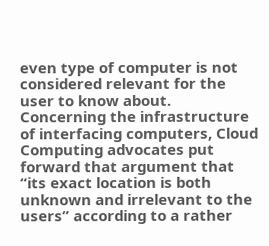even type of computer is not considered relevant for the user to know about.   Concerning the infrastructure of interfacing computers, Cloud Computing advocates put forward that argument that “its exact location is both unknown and irrelevant to the users” according to a rather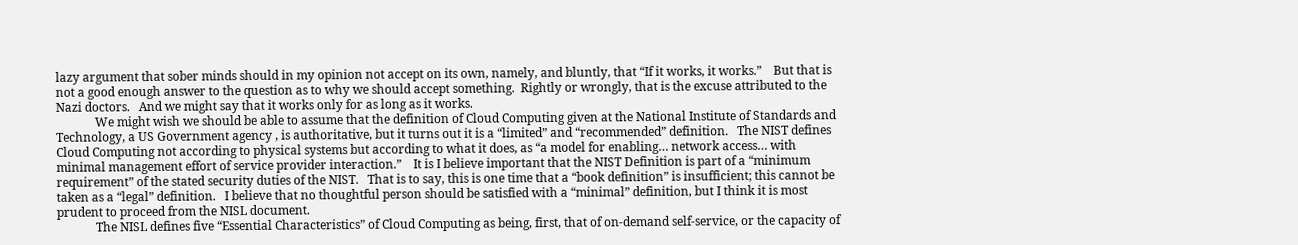lazy argument that sober minds should in my opinion not accept on its own, namely, and bluntly, that “If it works, it works.”    But that is not a good enough answer to the question as to why we should accept something.  Rightly or wrongly, that is the excuse attributed to the Nazi doctors.   And we might say that it works only for as long as it works.
             We might wish we should be able to assume that the definition of Cloud Computing given at the National Institute of Standards and Technology, a US Government agency , is authoritative, but it turns out it is a “limited” and “recommended” definition.   The NIST defines Cloud Computing not according to physical systems but according to what it does, as “a model for enabling… network access… with minimal management effort of service provider interaction.”    It is I believe important that the NIST Definition is part of a “minimum requirement” of the stated security duties of the NIST.   That is to say, this is one time that a “book definition” is insufficient; this cannot be taken as a “legal” definition.   I believe that no thoughtful person should be satisfied with a “minimal” definition, but I think it is most prudent to proceed from the NISL document.
             The NISL defines five “Essential Characteristics” of Cloud Computing as being, first, that of on-demand self-service, or the capacity of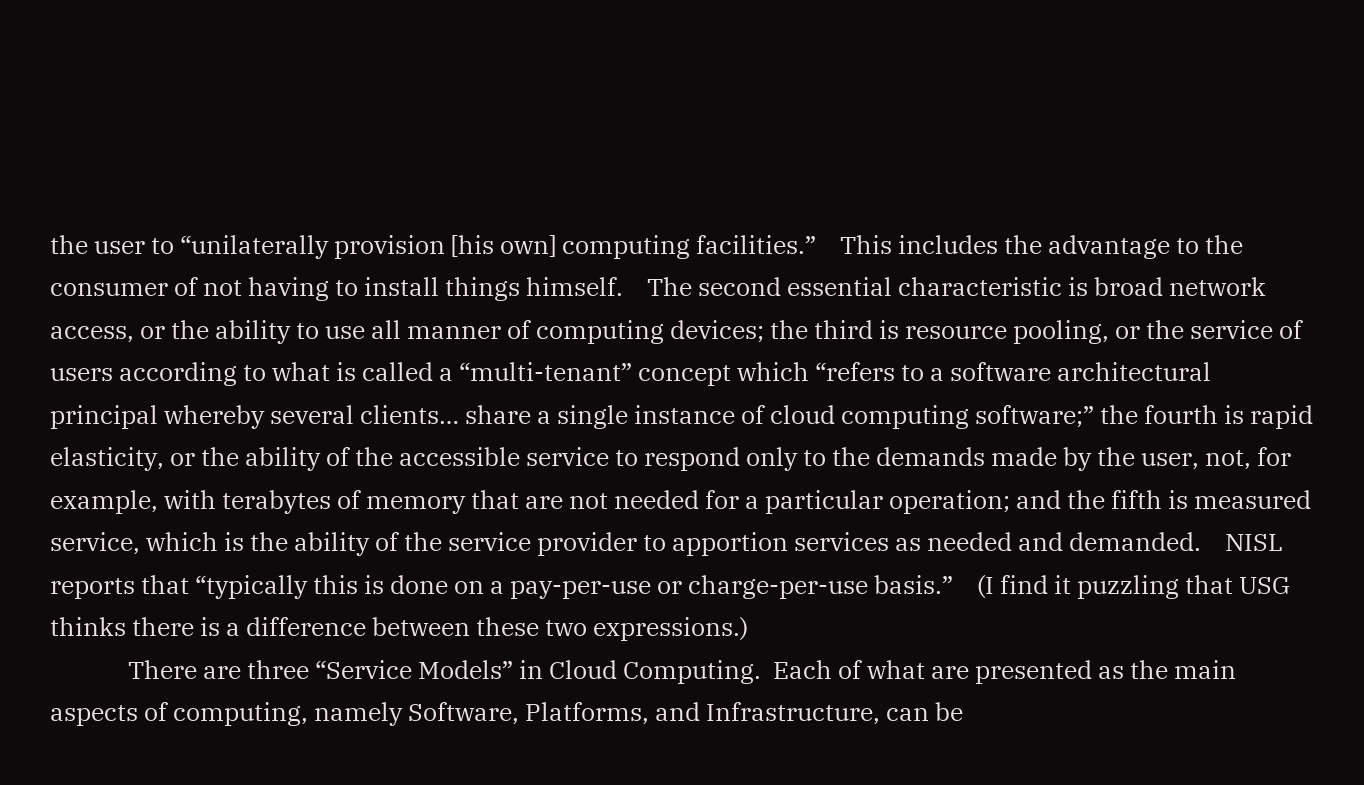the user to “unilaterally provision [his own] computing facilities.”    This includes the advantage to the consumer of not having to install things himself.    The second essential characteristic is broad network access, or the ability to use all manner of computing devices; the third is resource pooling, or the service of users according to what is called a “multi-tenant” concept which “refers to a software architectural principal whereby several clients… share a single instance of cloud computing software;” the fourth is rapid elasticity, or the ability of the accessible service to respond only to the demands made by the user, not, for example, with terabytes of memory that are not needed for a particular operation; and the fifth is measured service, which is the ability of the service provider to apportion services as needed and demanded.    NISL reports that “typically this is done on a pay-per-use or charge-per-use basis.”    (I find it puzzling that USG thinks there is a difference between these two expressions.)
             There are three “Service Models” in Cloud Computing.  Each of what are presented as the main aspects of computing, namely Software, Platforms, and Infrastructure, can be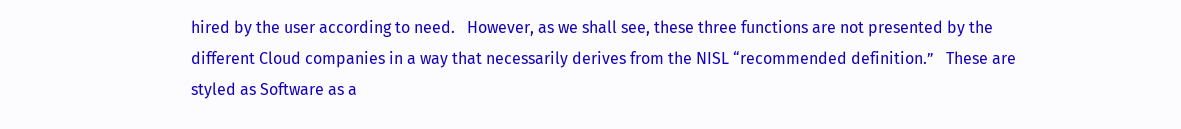hired by the user according to need.   However, as we shall see, these three functions are not presented by the different Cloud companies in a way that necessarily derives from the NISL “recommended definition.”   These are styled as Software as a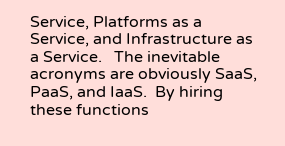Service, Platforms as a Service, and Infrastructure as a Service.   The inevitable acronyms are obviously SaaS, PaaS, and IaaS.  By hiring these functions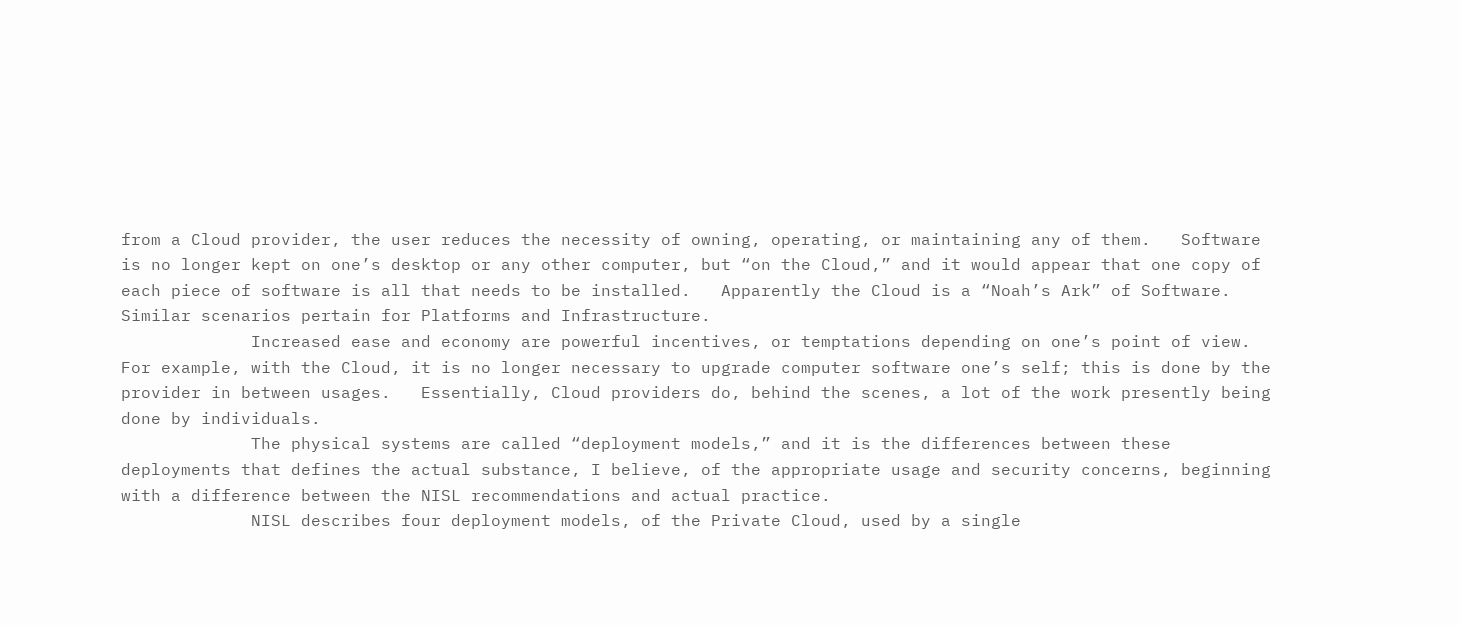from a Cloud provider, the user reduces the necessity of owning, operating, or maintaining any of them.   Software is no longer kept on one’s desktop or any other computer, but “on the Cloud,” and it would appear that one copy of each piece of software is all that needs to be installed.   Apparently the Cloud is a “Noah’s Ark” of Software.   Similar scenarios pertain for Platforms and Infrastructure.
             Increased ease and economy are powerful incentives, or temptations depending on one’s point of view.   For example, with the Cloud, it is no longer necessary to upgrade computer software one’s self; this is done by the provider in between usages.   Essentially, Cloud providers do, behind the scenes, a lot of the work presently being done by individuals.
             The physical systems are called “deployment models,” and it is the differences between these deployments that defines the actual substance, I believe, of the appropriate usage and security concerns, beginning with a difference between the NISL recommendations and actual practice.
             NISL describes four deployment models, of the Private Cloud, used by a single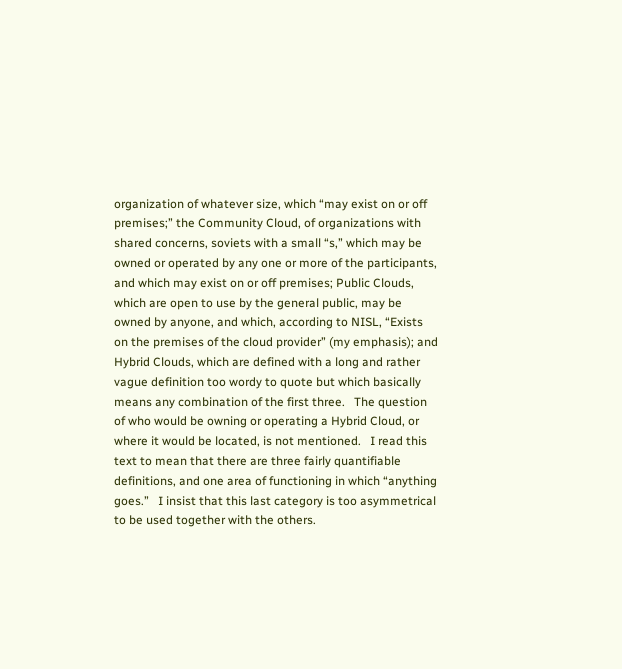organization of whatever size, which “may exist on or off premises;” the Community Cloud, of organizations with shared concerns, soviets with a small “s,” which may be owned or operated by any one or more of the participants, and which may exist on or off premises; Public Clouds, which are open to use by the general public, may be owned by anyone, and which, according to NISL, “Exists on the premises of the cloud provider” (my emphasis); and Hybrid Clouds, which are defined with a long and rather vague definition too wordy to quote but which basically means any combination of the first three.   The question of who would be owning or operating a Hybrid Cloud, or where it would be located, is not mentioned.   I read this text to mean that there are three fairly quantifiable definitions, and one area of functioning in which “anything goes.”   I insist that this last category is too asymmetrical to be used together with the others.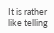It is rather like telling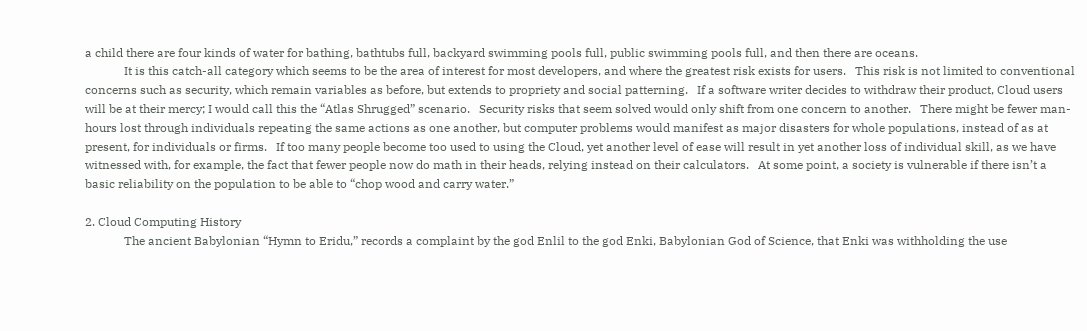a child there are four kinds of water for bathing, bathtubs full, backyard swimming pools full, public swimming pools full, and then there are oceans.
             It is this catch-all category which seems to be the area of interest for most developers, and where the greatest risk exists for users.   This risk is not limited to conventional concerns such as security, which remain variables as before, but extends to propriety and social patterning.   If a software writer decides to withdraw their product, Cloud users will be at their mercy; I would call this the “Atlas Shrugged” scenario.   Security risks that seem solved would only shift from one concern to another.   There might be fewer man-hours lost through individuals repeating the same actions as one another, but computer problems would manifest as major disasters for whole populations, instead of as at present, for individuals or firms.   If too many people become too used to using the Cloud, yet another level of ease will result in yet another loss of individual skill, as we have witnessed with, for example, the fact that fewer people now do math in their heads, relying instead on their calculators.   At some point, a society is vulnerable if there isn’t a basic reliability on the population to be able to “chop wood and carry water.”

2. Cloud Computing History
             The ancient Babylonian “Hymn to Eridu,” records a complaint by the god Enlil to the god Enki, Babylonian God of Science, that Enki was withholding the use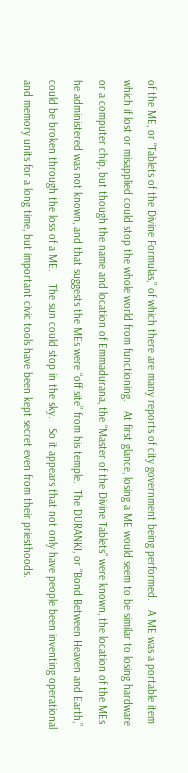of the ME, or “Tablets of the Divine Formulas,” of which there are many reports of city government being performed.   A ME was a portable item which if lost or misapplied could stop the whole world from functioning.   At first glance, losing a ME would seem to be similar to losing hardware or a computer chip, but though the name and location of Emmadurana, the “Master of the Divine Tablets” were known, the location of the MEs he administered was not known, and that suggests the MEs were “off site” from his temple.  The DURANKI, or “Bond Between Heaven and Earth,” could be broken through the loss of a ME.    The sun could stop in the sky.   So it appears that not only have people been inventing operational and memory units for a long time, but important civic tools have been kept secret even from their priesthoods.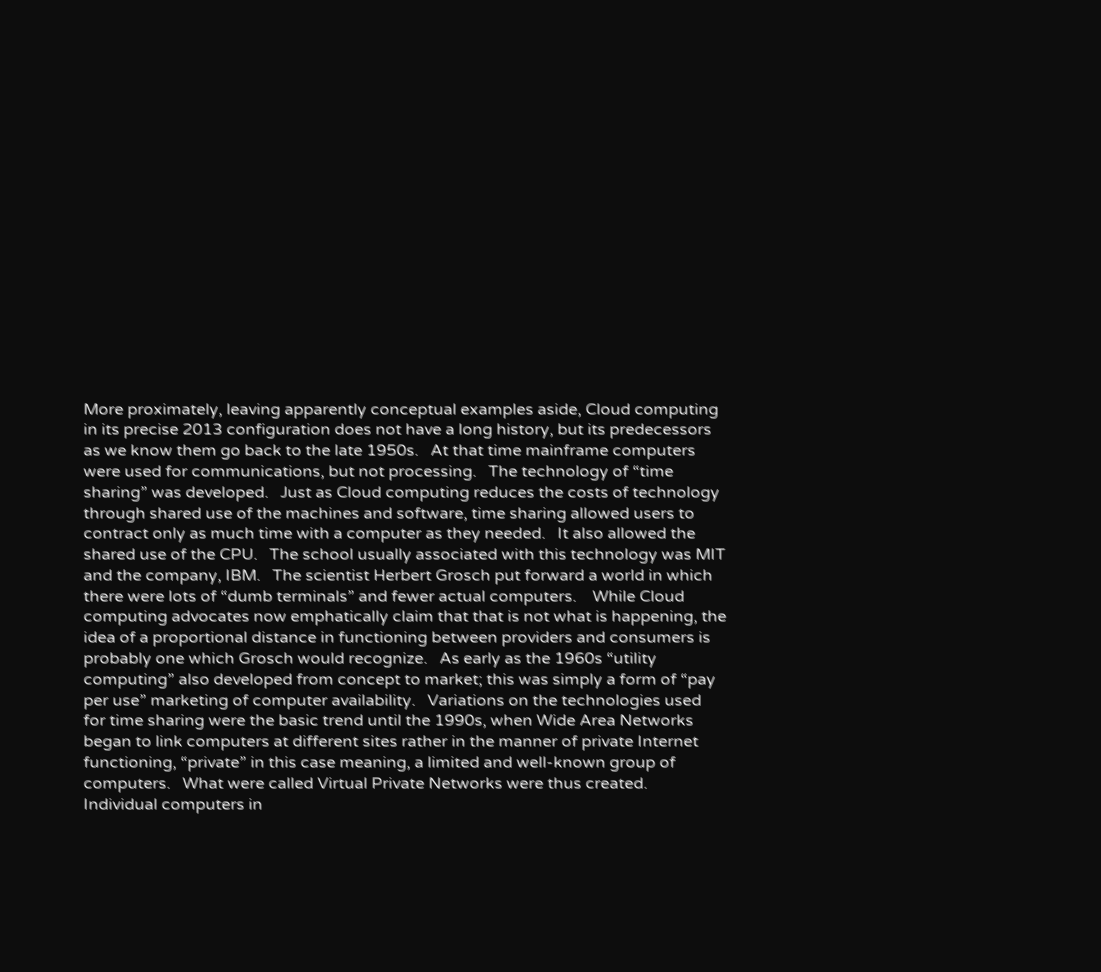More proximately, leaving apparently conceptual examples aside, Cloud computing in its precise 2013 configuration does not have a long history, but its predecessors as we know them go back to the late 1950s.   At that time mainframe computers were used for communications, but not processing.   The technology of “time sharing” was developed.   Just as Cloud computing reduces the costs of technology through shared use of the machines and software, time sharing allowed users to contract only as much time with a computer as they needed.   It also allowed the shared use of the CPU.   The school usually associated with this technology was MIT and the company, IBM.   The scientist Herbert Grosch put forward a world in which there were lots of “dumb terminals” and fewer actual computers.    While Cloud computing advocates now emphatically claim that that is not what is happening, the idea of a proportional distance in functioning between providers and consumers is probably one which Grosch would recognize.   As early as the 1960s “utility computing” also developed from concept to market; this was simply a form of “pay per use” marketing of computer availability.   Variations on the technologies used for time sharing were the basic trend until the 1990s, when Wide Area Networks began to link computers at different sites rather in the manner of private Internet functioning, “private” in this case meaning, a limited and well-known group of computers.   What were called Virtual Private Networks were thus created.   Individual computers in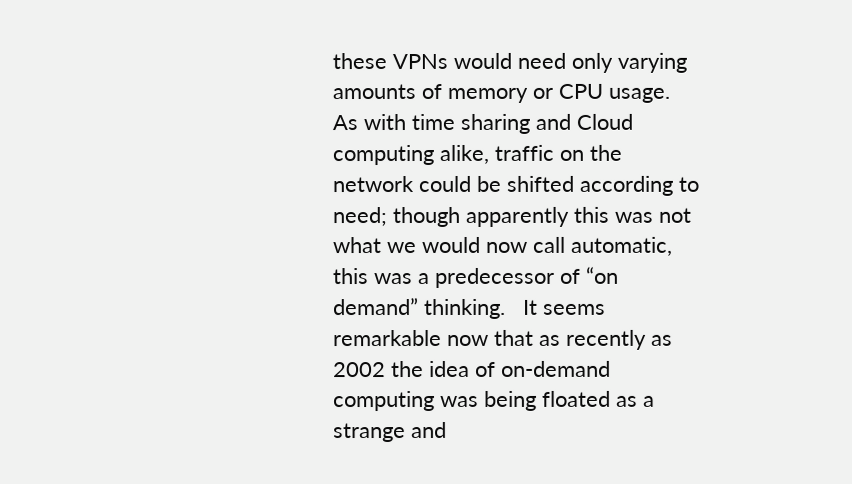these VPNs would need only varying amounts of memory or CPU usage.   As with time sharing and Cloud computing alike, traffic on the network could be shifted according to need; though apparently this was not what we would now call automatic, this was a predecessor of “on demand” thinking.   It seems remarkable now that as recently as 2002 the idea of on-demand computing was being floated as a strange and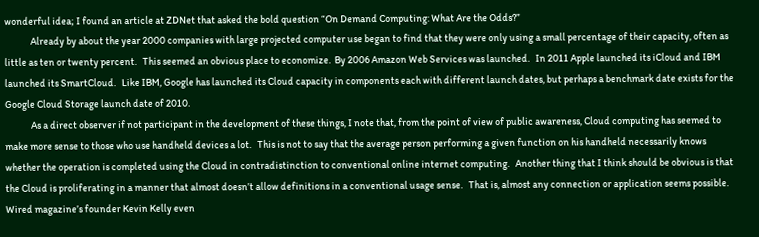wonderful idea; I found an article at ZDNet that asked the bold question “On Demand Computing: What Are the Odds?”
             Already by about the year 2000 companies with large projected computer use began to find that they were only using a small percentage of their capacity, often as little as ten or twenty percent.   This seemed an obvious place to economize.  By 2006 Amazon Web Services was launched.   In 2011 Apple launched its iCloud and IBM launched its SmartCloud.   Like IBM, Google has launched its Cloud capacity in components each with different launch dates, but perhaps a benchmark date exists for the Google Cloud Storage launch date of 2010.
             As a direct observer if not participant in the development of these things, I note that, from the point of view of public awareness, Cloud computing has seemed to make more sense to those who use handheld devices a lot.   This is not to say that the average person performing a given function on his handheld necessarily knows whether the operation is completed using the Cloud in contradistinction to conventional online internet computing.   Another thing that I think should be obvious is that the Cloud is proliferating in a manner that almost doesn’t allow definitions in a conventional usage sense.   That is, almost any connection or application seems possible.   Wired magazine’s founder Kevin Kelly even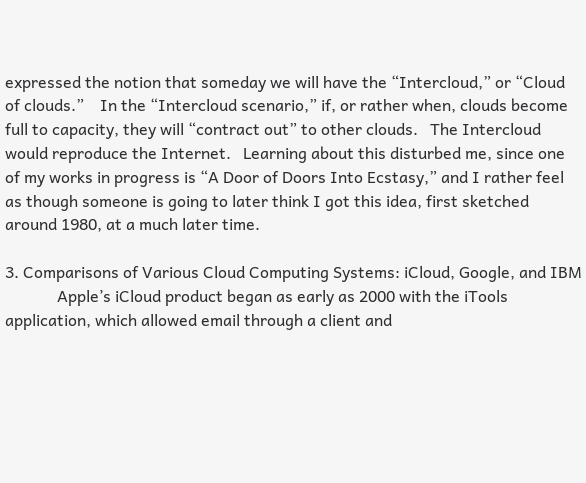expressed the notion that someday we will have the “Intercloud,” or “Cloud of clouds.”    In the “Intercloud scenario,” if, or rather when, clouds become full to capacity, they will “contract out” to other clouds.   The Intercloud would reproduce the Internet.   Learning about this disturbed me, since one of my works in progress is “A Door of Doors Into Ecstasy,” and I rather feel as though someone is going to later think I got this idea, first sketched around 1980, at a much later time.

3. Comparisons of Various Cloud Computing Systems: iCloud, Google, and IBM
             Apple’s iCloud product began as early as 2000 with the iTools application, which allowed email through a client and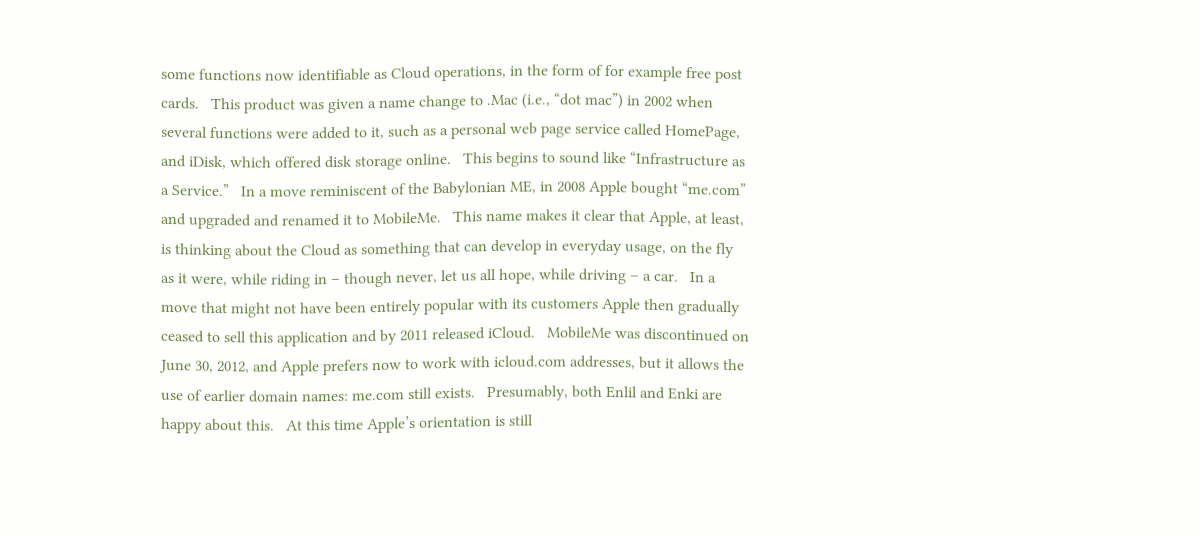some functions now identifiable as Cloud operations, in the form of for example free post cards.   This product was given a name change to .Mac (i.e., “dot mac”) in 2002 when several functions were added to it, such as a personal web page service called HomePage, and iDisk, which offered disk storage online.   This begins to sound like “Infrastructure as a Service.”   In a move reminiscent of the Babylonian ME, in 2008 Apple bought “me.com” and upgraded and renamed it to MobileMe.   This name makes it clear that Apple, at least, is thinking about the Cloud as something that can develop in everyday usage, on the fly as it were, while riding in – though never, let us all hope, while driving – a car.   In a move that might not have been entirely popular with its customers Apple then gradually ceased to sell this application and by 2011 released iCloud.   MobileMe was discontinued on June 30, 2012, and Apple prefers now to work with icloud.com addresses, but it allows the use of earlier domain names: me.com still exists.   Presumably, both Enlil and Enki are happy about this.   At this time Apple’s orientation is still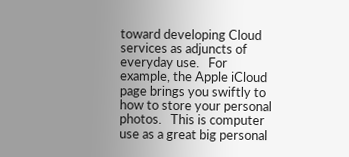toward developing Cloud services as adjuncts of everyday use.   For example, the Apple iCloud page brings you swiftly to how to store your personal photos.   This is computer use as a great big personal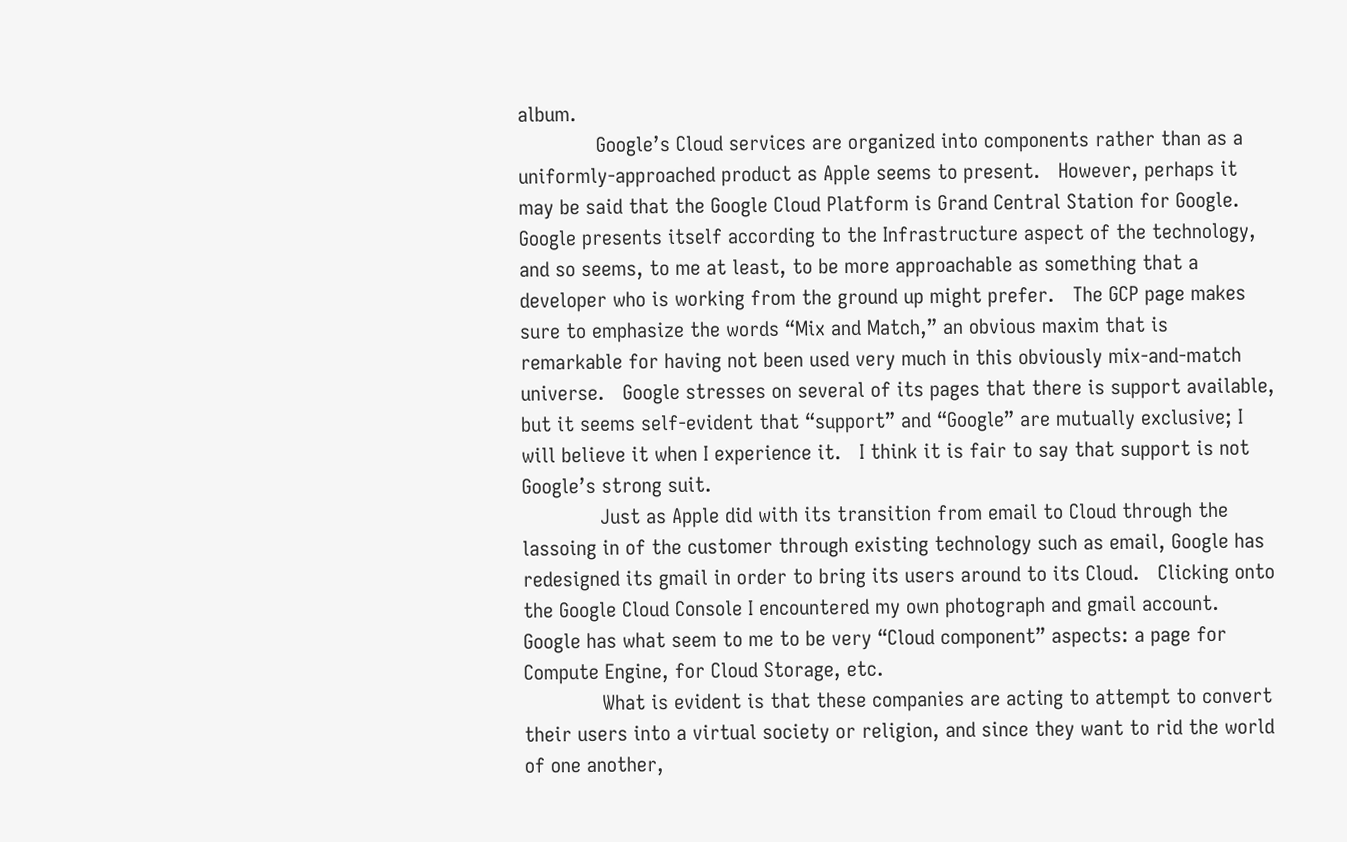album.
             Google’s Cloud services are organized into components rather than as a uniformly-approached product as Apple seems to present.   However, perhaps it may be said that the Google Cloud Platform is Grand Central Station for Google.   Google presents itself according to the Infrastructure aspect of the technology, and so seems, to me at least, to be more approachable as something that a developer who is working from the ground up might prefer.   The GCP page makes sure to emphasize the words “Mix and Match,” an obvious maxim that is remarkable for having not been used very much in this obviously mix-and-match universe.   Google stresses on several of its pages that there is support available, but it seems self-evident that “support” and “Google” are mutually exclusive; I will believe it when I experience it.   I think it is fair to say that support is not Google’s strong suit.
             Just as Apple did with its transition from email to Cloud through the lassoing in of the customer through existing technology such as email, Google has redesigned its gmail in order to bring its users around to its Cloud.   Clicking onto the Google Cloud Console I encountered my own photograph and gmail account.   Google has what seem to me to be very “Cloud component” aspects: a page for Compute Engine, for Cloud Storage, etc.
             What is evident is that these companies are acting to attempt to convert their users into a virtual society or religion, and since they want to rid the world of one another,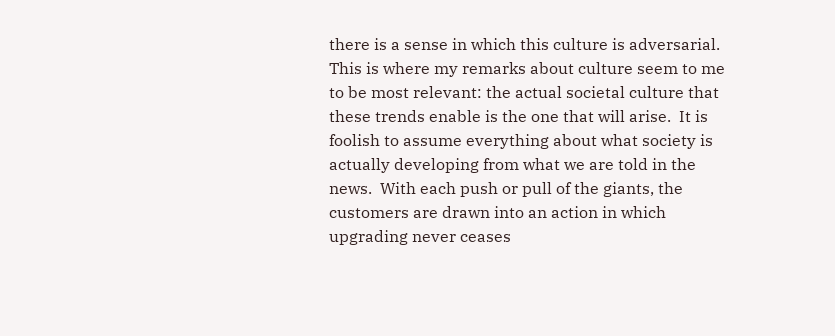there is a sense in which this culture is adversarial.   This is where my remarks about culture seem to me to be most relevant: the actual societal culture that these trends enable is the one that will arise.  It is foolish to assume everything about what society is actually developing from what we are told in the news.  With each push or pull of the giants, the customers are drawn into an action in which upgrading never ceases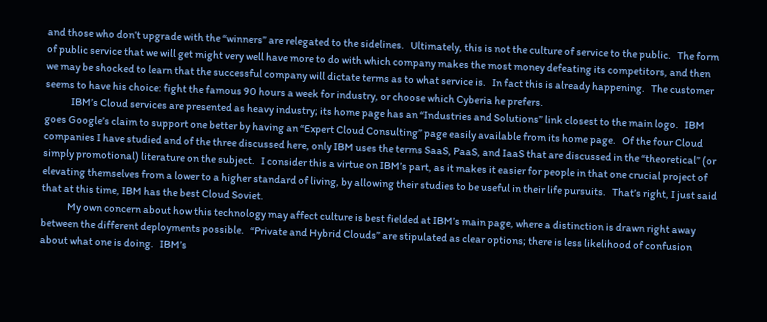and those who don’t upgrade with the “winners” are relegated to the sidelines.   Ultimately, this is not the culture of service to the public.   The form of public service that we will get might very well have more to do with which company makes the most money defeating its competitors, and then we may be shocked to learn that the successful company will dictate terms as to what service is.   In fact this is already happening.   The customer seems to have his choice: fight the famous 90 hours a week for industry, or choose which Cyberia he prefers.
             IBM’s Cloud services are presented as heavy industry; its home page has an “Industries and Solutions” link closest to the main logo.   IBM goes Google’s claim to support one better by having an “Expert Cloud Consulting” page easily available from its home page.   Of the four Cloud companies I have studied and of the three discussed here, only IBM uses the terms SaaS, PaaS, and IaaS that are discussed in the “theoretical” (or simply promotional) literature on the subject.   I consider this a virtue on IBM’s part, as it makes it easier for people in that one crucial project of elevating themselves from a lower to a higher standard of living, by allowing their studies to be useful in their life pursuits.   That’s right, I just said that at this time, IBM has the best Cloud Soviet.
             My own concern about how this technology may affect culture is best fielded at IBM’s main page, where a distinction is drawn right away between the different deployments possible.   “Private and Hybrid Clouds” are stipulated as clear options; there is less likelihood of confusion about what one is doing.   IBM’s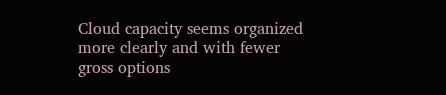Cloud capacity seems organized more clearly and with fewer gross options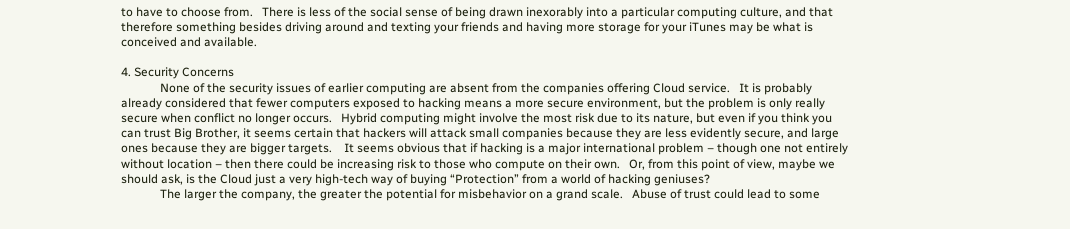to have to choose from.   There is less of the social sense of being drawn inexorably into a particular computing culture, and that therefore something besides driving around and texting your friends and having more storage for your iTunes may be what is conceived and available.

4. Security Concerns
             None of the security issues of earlier computing are absent from the companies offering Cloud service.   It is probably already considered that fewer computers exposed to hacking means a more secure environment, but the problem is only really secure when conflict no longer occurs.   Hybrid computing might involve the most risk due to its nature, but even if you think you can trust Big Brother, it seems certain that hackers will attack small companies because they are less evidently secure, and large ones because they are bigger targets.    It seems obvious that if hacking is a major international problem – though one not entirely without location – then there could be increasing risk to those who compute on their own.   Or, from this point of view, maybe we should ask, is the Cloud just a very high-tech way of buying “Protection” from a world of hacking geniuses?
             The larger the company, the greater the potential for misbehavior on a grand scale.   Abuse of trust could lead to some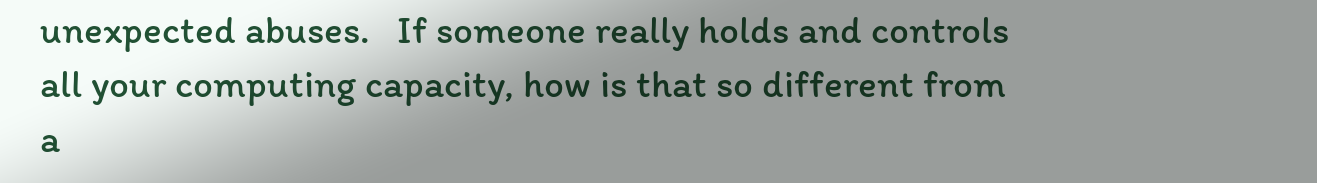unexpected abuses.   If someone really holds and controls all your computing capacity, how is that so different from a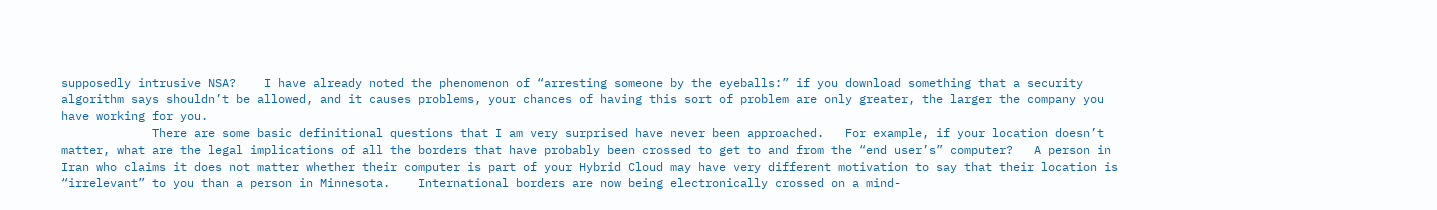supposedly intrusive NSA?    I have already noted the phenomenon of “arresting someone by the eyeballs:” if you download something that a security algorithm says shouldn’t be allowed, and it causes problems, your chances of having this sort of problem are only greater, the larger the company you have working for you.
             There are some basic definitional questions that I am very surprised have never been approached.   For example, if your location doesn’t matter, what are the legal implications of all the borders that have probably been crossed to get to and from the “end user’s” computer?   A person in Iran who claims it does not matter whether their computer is part of your Hybrid Cloud may have very different motivation to say that their location is “irrelevant” to you than a person in Minnesota.    International borders are now being electronically crossed on a mind-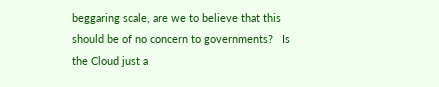beggaring scale, are we to believe that this should be of no concern to governments?   Is the Cloud just a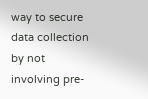way to secure data collection by not involving pre-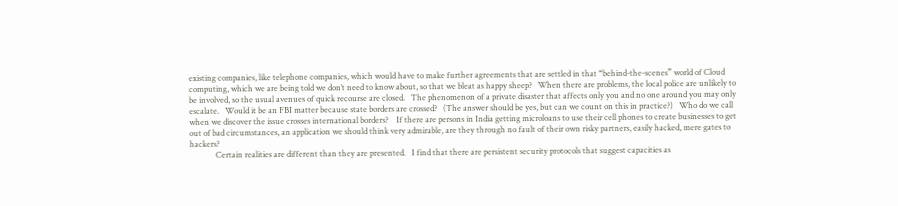existing companies, like telephone companies, which would have to make further agreements that are settled in that “behind-the-scenes” world of Cloud computing, which we are being told we don’t need to know about, so that we bleat as happy sheep?   When there are problems, the local police are unlikely to be involved, so the usual avenues of quick recourse are closed.   The phenomenon of a private disaster that affects only you and no one around you may only escalate.   Would it be an FBI matter because state borders are crossed?   (The answer should be yes, but can we count on this in practice?)   Who do we call when we discover the issue crosses international borders?    If there are persons in India getting microloans to use their cell phones to create businesses to get out of bad circumstances, an application we should think very admirable, are they through no fault of their own risky partners, easily hacked, mere gates to hackers?
             Certain realities are different than they are presented.   I find that there are persistent security protocols that suggest capacities as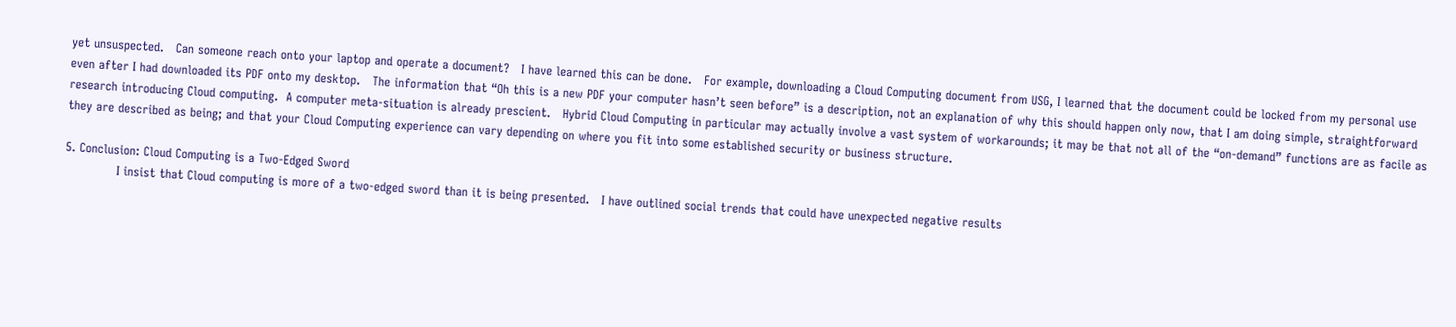yet unsuspected.   Can someone reach onto your laptop and operate a document?   I have learned this can be done.   For example, downloading a Cloud Computing document from USG, I learned that the document could be locked from my personal use even after I had downloaded its PDF onto my desktop.   The information that “Oh this is a new PDF your computer hasn’t seen before” is a description, not an explanation of why this should happen only now, that I am doing simple, straightforward research introducing Cloud computing.  A computer meta-situation is already prescient.   Hybrid Cloud Computing in particular may actually involve a vast system of workarounds; it may be that not all of the “on-demand” functions are as facile as they are described as being; and that your Cloud Computing experience can vary depending on where you fit into some established security or business structure.

5. Conclusion: Cloud Computing is a Two-Edged Sword
             I insist that Cloud computing is more of a two-edged sword than it is being presented.   I have outlined social trends that could have unexpected negative results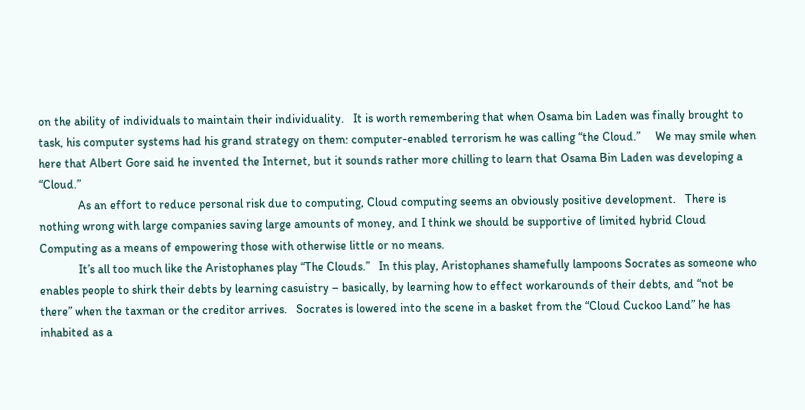on the ability of individuals to maintain their individuality.   It is worth remembering that when Osama bin Laden was finally brought to task, his computer systems had his grand strategy on them: computer-enabled terrorism he was calling “the Cloud.”     We may smile when here that Albert Gore said he invented the Internet, but it sounds rather more chilling to learn that Osama Bin Laden was developing a “Cloud.”
             As an effort to reduce personal risk due to computing, Cloud computing seems an obviously positive development.   There is nothing wrong with large companies saving large amounts of money, and I think we should be supportive of limited hybrid Cloud Computing as a means of empowering those with otherwise little or no means.
             It’s all too much like the Aristophanes play “The Clouds.”   In this play, Aristophanes shamefully lampoons Socrates as someone who enables people to shirk their debts by learning casuistry – basically, by learning how to effect workarounds of their debts, and “not be there” when the taxman or the creditor arrives.   Socrates is lowered into the scene in a basket from the “Cloud Cuckoo Land” he has inhabited as a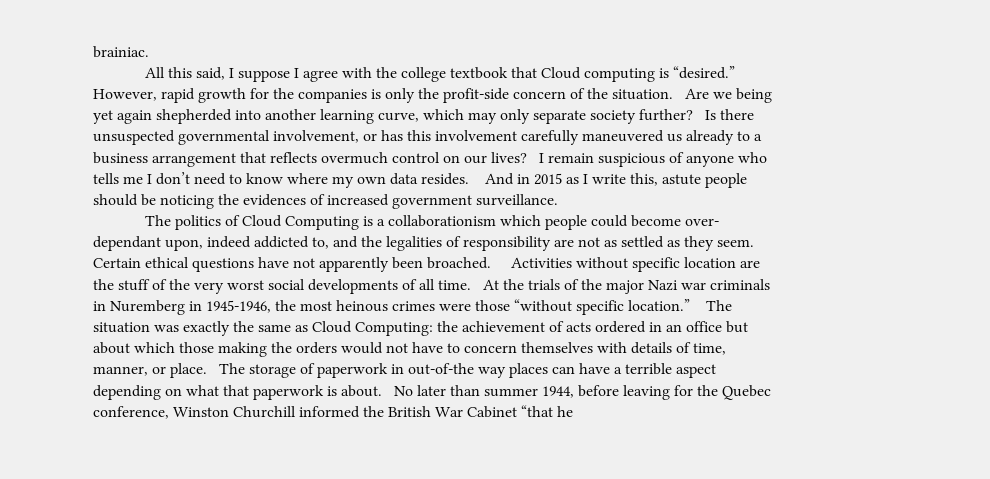brainiac.
             All this said, I suppose I agree with the college textbook that Cloud computing is “desired.”     However, rapid growth for the companies is only the profit-side concern of the situation.   Are we being yet again shepherded into another learning curve, which may only separate society further?   Is there unsuspected governmental involvement, or has this involvement carefully maneuvered us already to a business arrangement that reflects overmuch control on our lives?   I remain suspicious of anyone who tells me I don’t need to know where my own data resides.    And in 2015 as I write this, astute people should be noticing the evidences of increased government surveillance.
             The politics of Cloud Computing is a collaborationism which people could become over-dependant upon, indeed addicted to, and the legalities of responsibility are not as settled as they seem.   Certain ethical questions have not apparently been broached.     Activities without specific location are the stuff of the very worst social developments of all time.   At the trials of the major Nazi war criminals in Nuremberg in 1945-1946, the most heinous crimes were those “without specific location.”    The situation was exactly the same as Cloud Computing: the achievement of acts ordered in an office but about which those making the orders would not have to concern themselves with details of time, manner, or place.   The storage of paperwork in out-of-the way places can have a terrible aspect depending on what that paperwork is about.   No later than summer 1944, before leaving for the Quebec conference, Winston Churchill informed the British War Cabinet “that he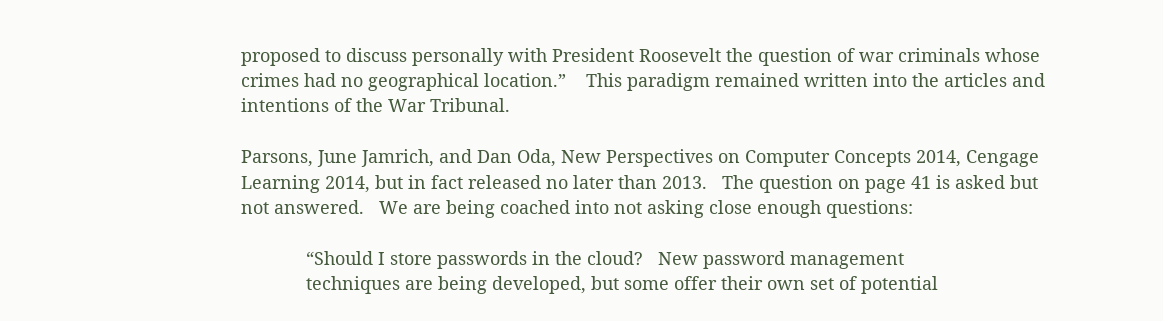proposed to discuss personally with President Roosevelt the question of war criminals whose crimes had no geographical location.”    This paradigm remained written into the articles and intentions of the War Tribunal.

Parsons, June Jamrich, and Dan Oda, New Perspectives on Computer Concepts 2014, Cengage Learning 2014, but in fact released no later than 2013.   The question on page 41 is asked but not answered.   We are being coached into not asking close enough questions:

             “Should I store passwords in the cloud?   New password management
             techniques are being developed, but some offer their own set of potential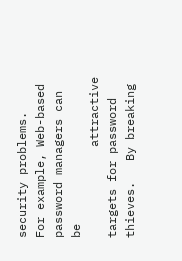security problems.   For example, Web-based password managers can be
             attractive targets for password thieves.   By breaking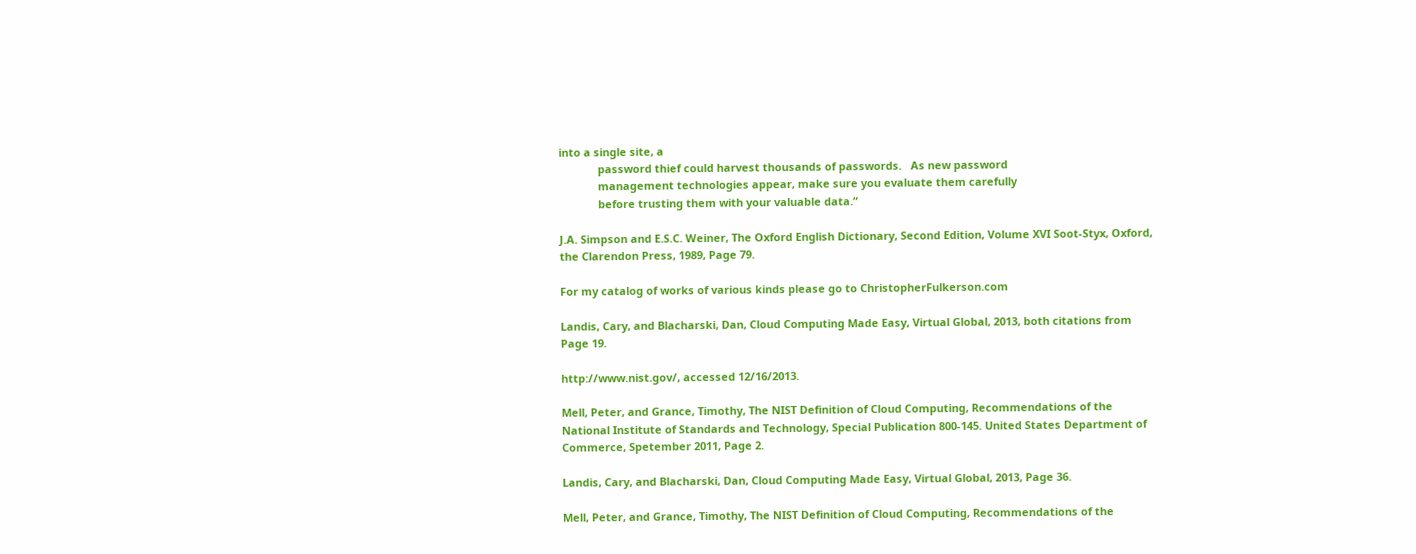into a single site, a
             password thief could harvest thousands of passwords.   As new password
             management technologies appear, make sure you evaluate them carefully
             before trusting them with your valuable data.”

J.A. Simpson and E.S.C. Weiner, The Oxford English Dictionary, Second Edition, Volume XVI Soot-Styx, Oxford, the Clarendon Press, 1989, Page 79.

For my catalog of works of various kinds please go to ChristopherFulkerson.com

Landis, Cary, and Blacharski, Dan, Cloud Computing Made Easy, Virtual Global, 2013, both citations from Page 19.

http://www.nist.gov/, accessed 12/16/2013.

Mell, Peter, and Grance, Timothy, The NIST Definition of Cloud Computing, Recommendations of the National Institute of Standards and Technology, Special Publication 800-145. United States Department of Commerce, Spetember 2011, Page 2.

Landis, Cary, and Blacharski, Dan, Cloud Computing Made Easy, Virtual Global, 2013, Page 36.

Mell, Peter, and Grance, Timothy, The NIST Definition of Cloud Computing, Recommendations of the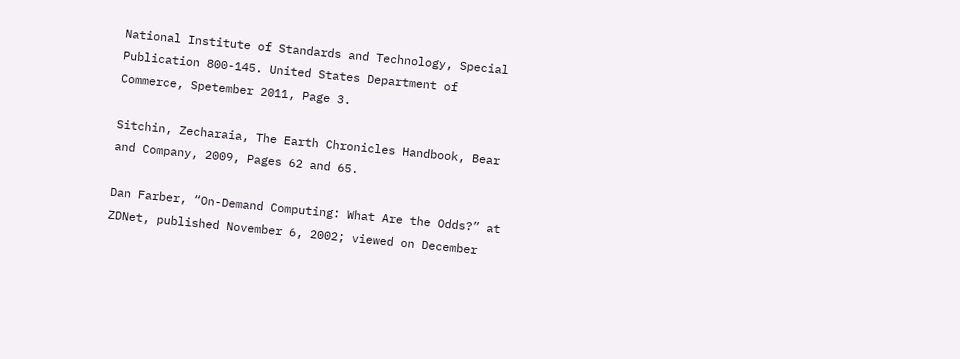National Institute of Standards and Technology, Special Publication 800-145. United States Department of Commerce, Spetember 2011, Page 3.

Sitchin, Zecharaia, The Earth Chronicles Handbook, Bear and Company, 2009, Pages 62 and 65.

Dan Farber, “On-Demand Computing: What Are the Odds?” at ZDNet, published November 6, 2002; viewed on December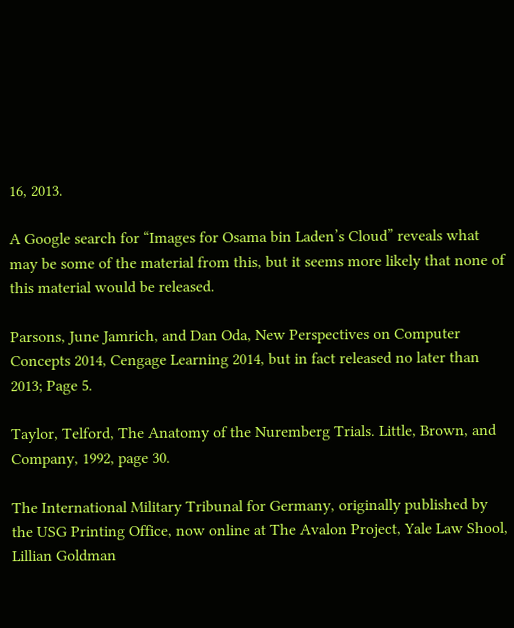16, 2013.

A Google search for “Images for Osama bin Laden’s Cloud” reveals what may be some of the material from this, but it seems more likely that none of this material would be released.

Parsons, June Jamrich, and Dan Oda, New Perspectives on Computer Concepts 2014, Cengage Learning 2014, but in fact released no later than 2013; Page 5.

Taylor, Telford, The Anatomy of the Nuremberg Trials. Little, Brown, and Company, 1992, page 30.

The International Military Tribunal for Germany, originally published by the USG Printing Office, now online at The Avalon Project, Yale Law Shool, Lillian Goldman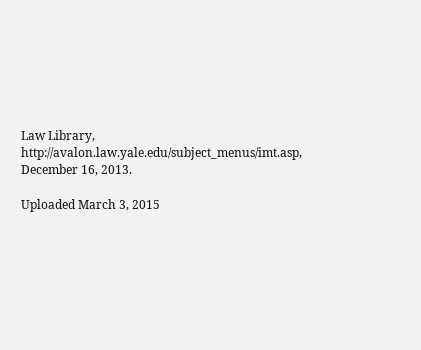Law Library, http://avalon.law.yale.edu/subject_menus/imt.asp, December 16, 2013.

Uploaded March 3, 2015